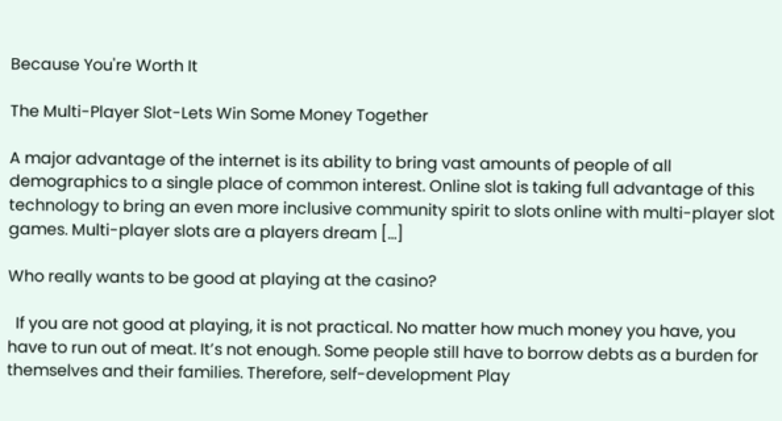Because You're Worth It

The Multi-Player Slot-Lets Win Some Money Together

A major advantage of the internet is its ability to bring vast amounts of people of all demographics to a single place of common interest. Online slot is taking full advantage of this technology to bring an even more inclusive community spirit to slots online with multi-player slot games. Multi-player slots are a players dream […]

Who really wants to be good at playing at the casino?

  If you are not good at playing, it is not practical. No matter how much money you have, you have to run out of meat. It’s not enough. Some people still have to borrow debts as a burden for themselves and their families. Therefore, self-development Play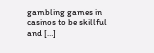gambling games in casinos to be skillful and […]